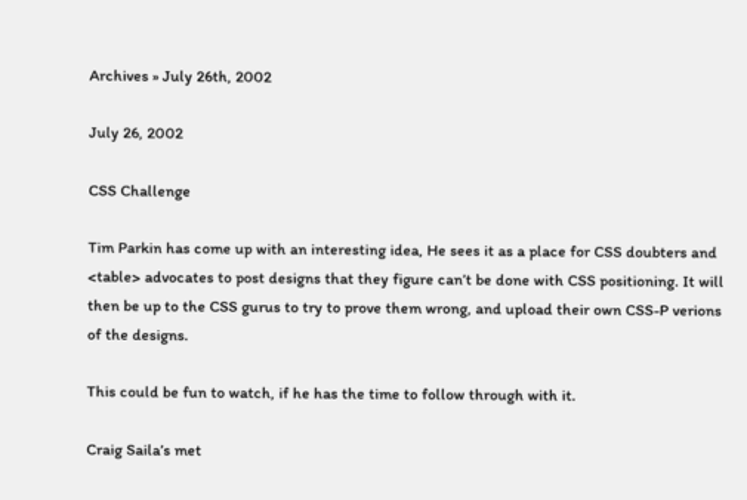Archives » July 26th, 2002

July 26, 2002

CSS Challenge

Tim Parkin has come up with an interesting idea, He sees it as a place for CSS doubters and <table> advocates to post designs that they figure can’t be done with CSS positioning. It will then be up to the CSS gurus to try to prove them wrong, and upload their own CSS-P verions of the designs.

This could be fun to watch, if he has the time to follow through with it.

Craig Saila’s met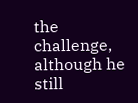the challenge, although he still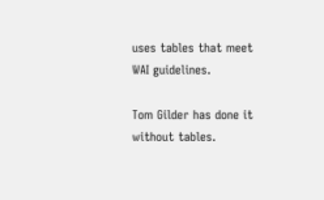uses tables that meet WAI guidelines.

Tom Gilder has done it without tables.